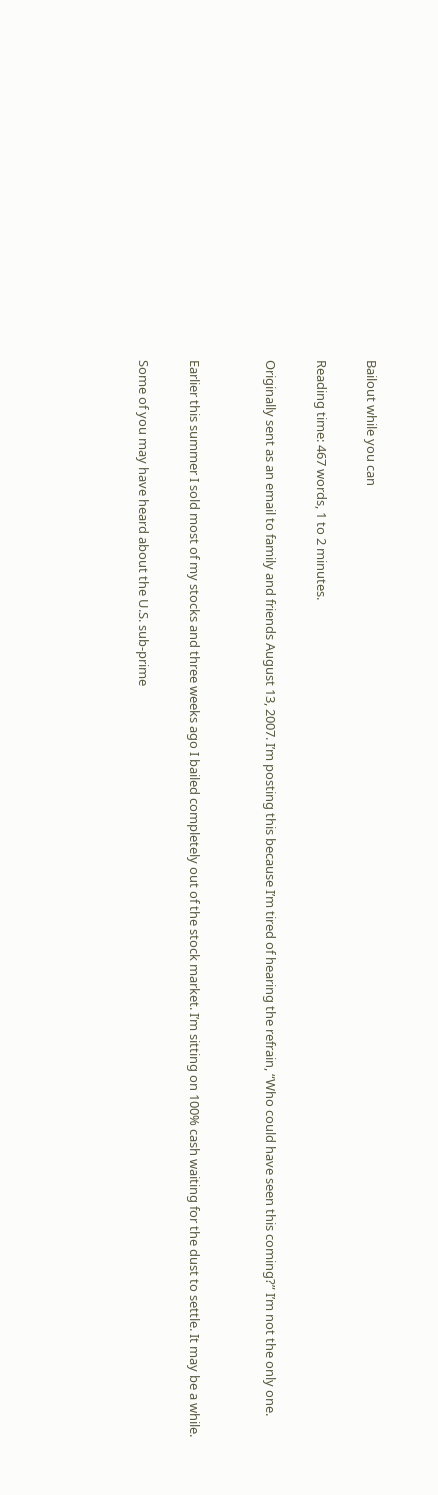Bailout while you can

Reading time: 467 words, 1 to 2 minutes.

Originally sent as an email to family and friends August 13, 2007. I’m posting this because I’m tired of hearing the refrain, “Who could have seen this coming?” I’m not the only one.


Earlier this summer I sold most of my stocks and three weeks ago I bailed completely out of the stock market. I’m sitting on 100% cash waiting for the dust to settle. It may be a while.

Some of you may have heard about the U.S. sub-prime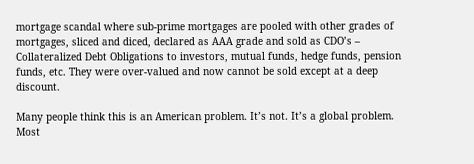mortgage scandal where sub-prime mortgages are pooled with other grades of mortgages, sliced and diced, declared as AAA grade and sold as CDO’s – Collateralized Debt Obligations to investors, mutual funds, hedge funds, pension funds, etc. They were over-valued and now cannot be sold except at a deep discount.

Many people think this is an American problem. It’s not. It’s a global problem. Most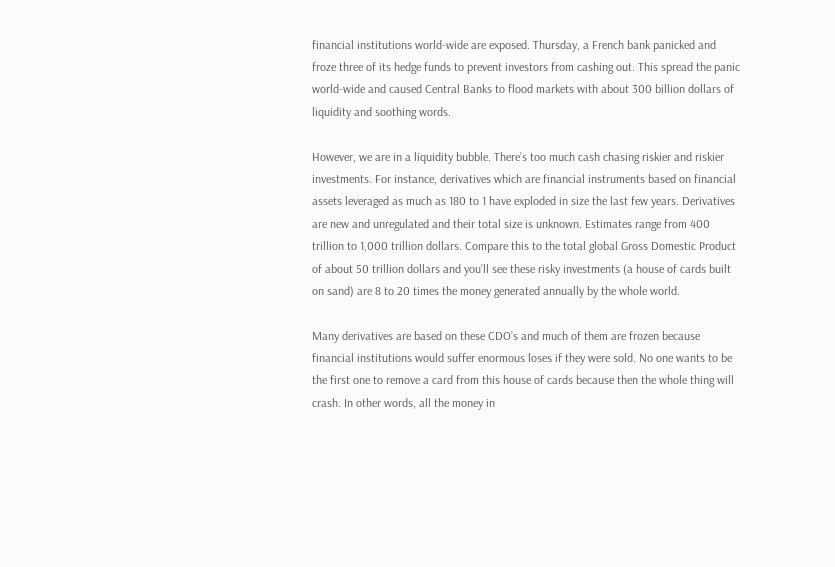financial institutions world-wide are exposed. Thursday, a French bank panicked and froze three of its hedge funds to prevent investors from cashing out. This spread the panic world-wide and caused Central Banks to flood markets with about 300 billion dollars of liquidity and soothing words.

However, we are in a liquidity bubble. There’s too much cash chasing riskier and riskier investments. For instance, derivatives which are financial instruments based on financial assets leveraged as much as 180 to 1 have exploded in size the last few years. Derivatives are new and unregulated and their total size is unknown. Estimates range from 400 trillion to 1,000 trillion dollars. Compare this to the total global Gross Domestic Product of about 50 trillion dollars and you’ll see these risky investments (a house of cards built on sand) are 8 to 20 times the money generated annually by the whole world.

Many derivatives are based on these CDO’s and much of them are frozen because financial institutions would suffer enormous loses if they were sold. No one wants to be the first one to remove a card from this house of cards because then the whole thing will crash. In other words, all the money in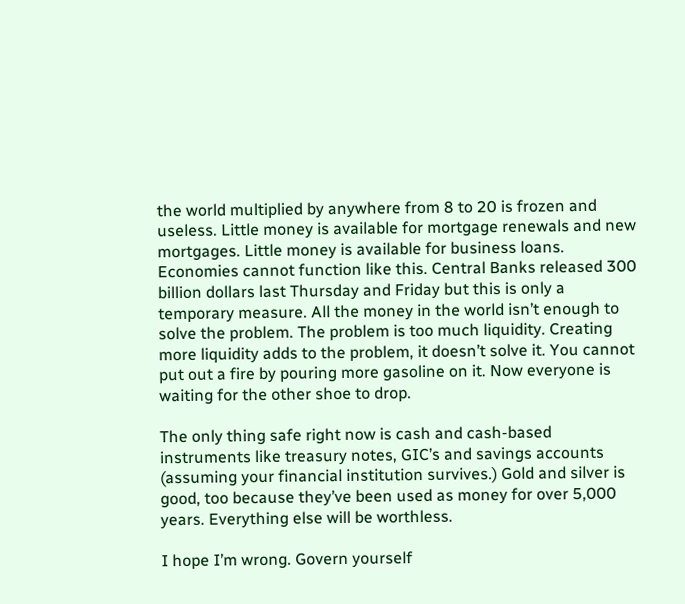the world multiplied by anywhere from 8 to 20 is frozen and useless. Little money is available for mortgage renewals and new mortgages. Little money is available for business loans. Economies cannot function like this. Central Banks released 300 billion dollars last Thursday and Friday but this is only a temporary measure. All the money in the world isn’t enough to solve the problem. The problem is too much liquidity. Creating more liquidity adds to the problem, it doesn’t solve it. You cannot put out a fire by pouring more gasoline on it. Now everyone is waiting for the other shoe to drop.

The only thing safe right now is cash and cash-based instruments like treasury notes, GIC’s and savings accounts (assuming your financial institution survives.) Gold and silver is good, too because they’ve been used as money for over 5,000 years. Everything else will be worthless.

I hope I’m wrong. Govern yourself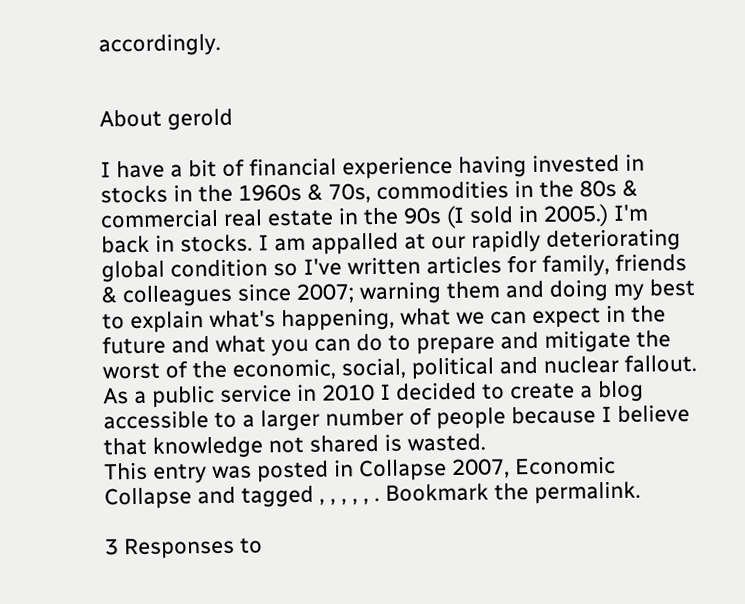accordingly.


About gerold

I have a bit of financial experience having invested in stocks in the 1960s & 70s, commodities in the 80s & commercial real estate in the 90s (I sold in 2005.) I'm back in stocks. I am appalled at our rapidly deteriorating global condition so I've written articles for family, friends & colleagues since 2007; warning them and doing my best to explain what's happening, what we can expect in the future and what you can do to prepare and mitigate the worst of the economic, social, political and nuclear fallout. As a public service in 2010 I decided to create a blog accessible to a larger number of people because I believe that knowledge not shared is wasted.
This entry was posted in Collapse 2007, Economic Collapse and tagged , , , , , . Bookmark the permalink.

3 Responses to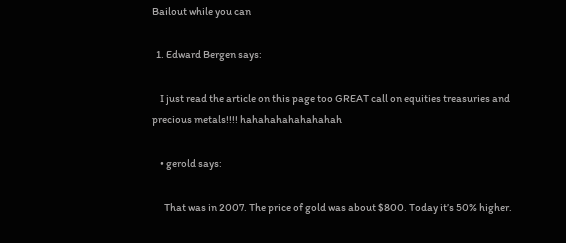Bailout while you can

  1. Edward Bergen says:

    I just read the article on this page too GREAT call on equities treasuries and precious metals!!!! hahahahahahahahah

    • gerold says:

      That was in 2007. The price of gold was about $800. Today it’s 50% higher.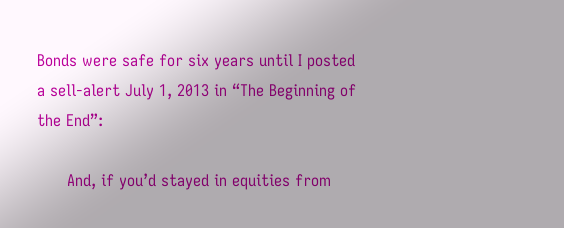Bonds were safe for six years until I posted a sell-alert July 1, 2013 in “The Beginning of the End”:

      And, if you’d stayed in equities from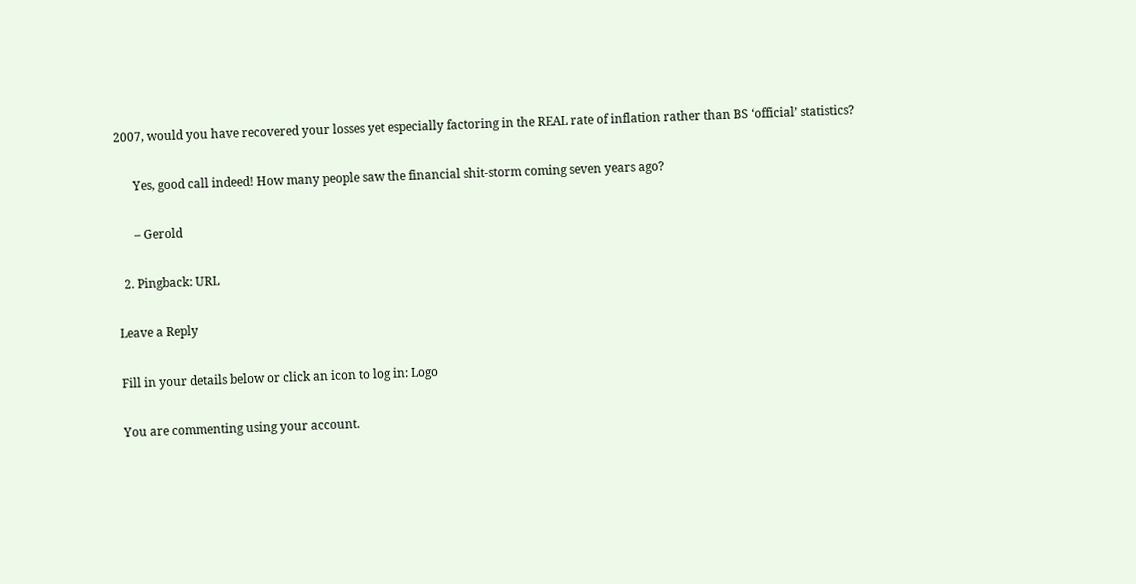2007, would you have recovered your losses yet especially factoring in the REAL rate of inflation rather than BS ‘official’ statistics?

      Yes, good call indeed! How many people saw the financial shit-storm coming seven years ago?

      – Gerold

  2. Pingback: URL

Leave a Reply

Fill in your details below or click an icon to log in: Logo

You are commenting using your account.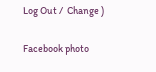Log Out /  Change )

Facebook photo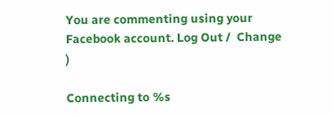You are commenting using your Facebook account. Log Out /  Change )

Connecting to %s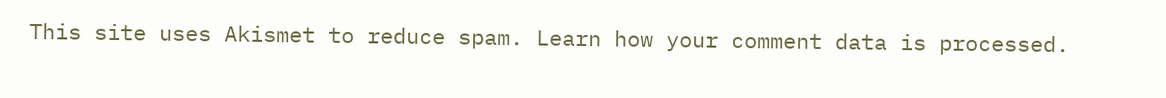This site uses Akismet to reduce spam. Learn how your comment data is processed.